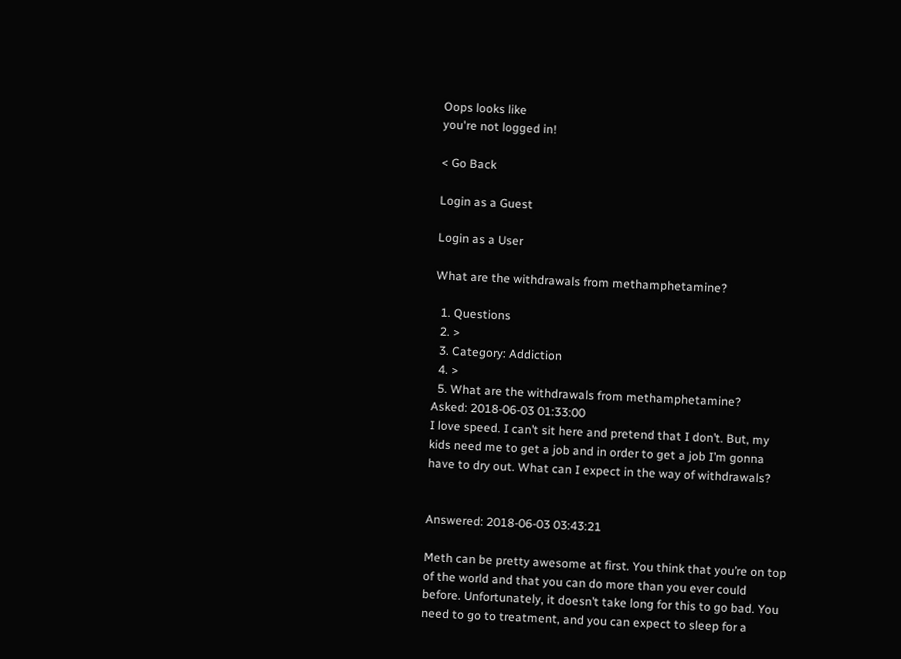Oops looks like
you're not logged in!

< Go Back

Login as a Guest

Login as a User

What are the withdrawals from methamphetamine?

  1. Questions
  2. >
  3. Category: Addiction
  4. >
  5. What are the withdrawals from methamphetamine?
Asked: 2018-06-03 01:33:00
I love speed. I can’t sit here and pretend that I don’t. But, my kids need me to get a job and in order to get a job I’m gonna have to dry out. What can I expect in the way of withdrawals?


Answered: 2018-06-03 03:43:21

Meth can be pretty awesome at first. You think that you’re on top of the world and that you can do more than you ever could before. Unfortunately, it doesn’t take long for this to go bad. You need to go to treatment, and you can expect to sleep for a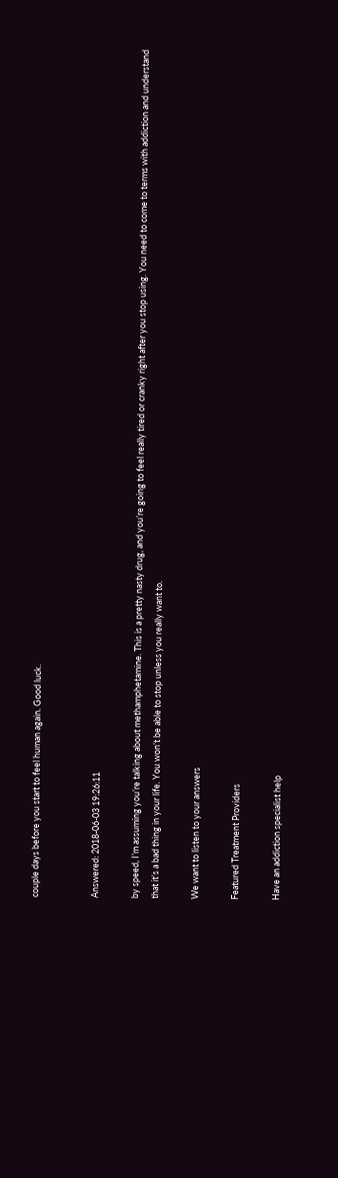couple days before you start to feel human again. Good luck.


Answered: 2018-06-03 19:26:11

by speed, I’m assuming you’re talking about methamphetamine. This is a pretty nasty drug, and you’re going to feel really tired or cranky right after you stop using. You need to come to terms with addiction and understand that it’s a bad thing in your life. You won’t be able to stop unless you really want to.

We want to listen to your answers

Featured Treatment Providers

Have an addiction specialist help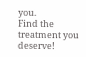you.
Find the treatment you deserve!